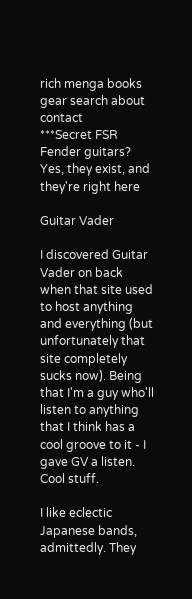rich menga books gear search about contact
***Secret FSR Fender guitars? Yes, they exist, and they're right here

Guitar Vader

I discovered Guitar Vader on back when that site used to host anything and everything (but unfortunately that site completely sucks now). Being that I'm a guy who'll listen to anything that I think has a cool groove to it - I gave GV a listen. Cool stuff.

I like eclectic Japanese bands, admittedly. They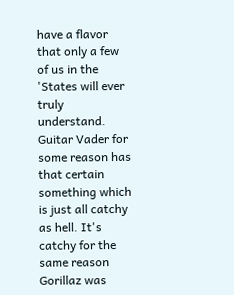have a flavor that only a few of us in the 'States will ever truly understand. Guitar Vader for some reason has that certain something which is just all catchy as hell. It's catchy for the same reason Gorillaz was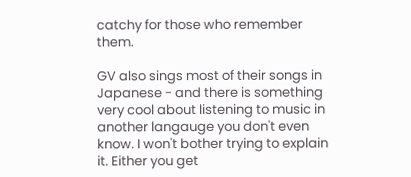catchy for those who remember them.

GV also sings most of their songs in Japanese - and there is something very cool about listening to music in another langauge you don't even know. I won't bother trying to explain it. Either you get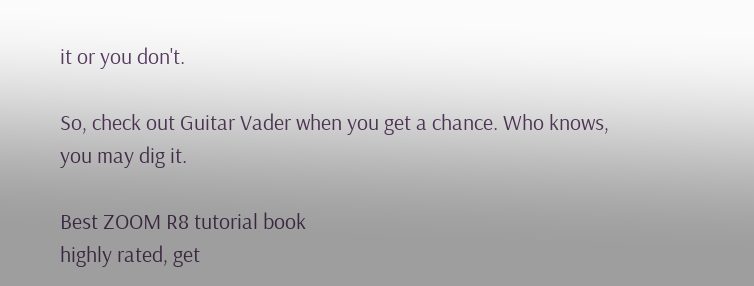it or you don't.

So, check out Guitar Vader when you get a chance. Who knows, you may dig it.

Best ZOOM R8 tutorial book
highly rated, get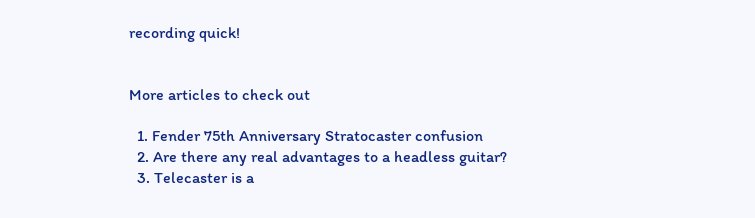recording quick!


More articles to check out

  1. Fender 75th Anniversary Stratocaster confusion
  2. Are there any real advantages to a headless guitar?
  3. Telecaster is a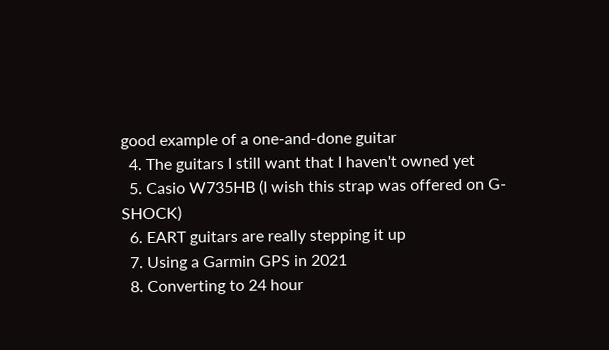good example of a one-and-done guitar
  4. The guitars I still want that I haven't owned yet
  5. Casio W735HB (I wish this strap was offered on G-SHOCK)
  6. EART guitars are really stepping it up
  7. Using a Garmin GPS in 2021
  8. Converting to 24 hour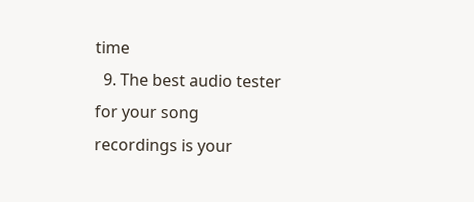time
  9. The best audio tester for your song recordings is your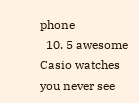phone
  10. 5 awesome Casio watches you never see